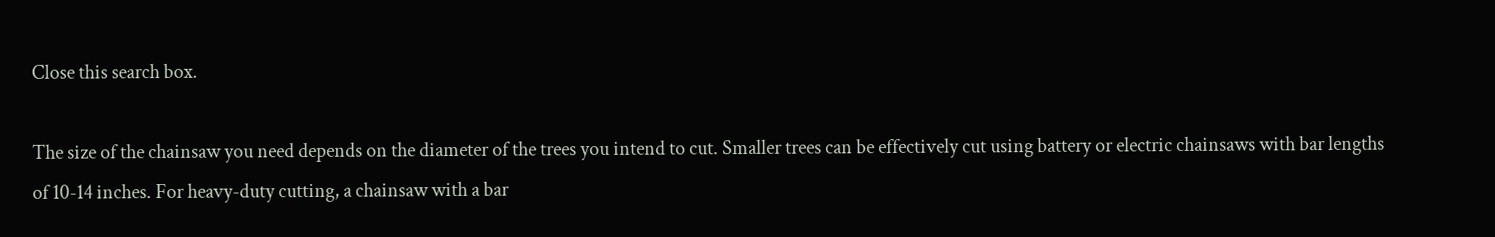Close this search box.

The size of the chainsaw you need depends on the diameter of the trees you intend to cut. Smaller trees can be effectively cut using battery or electric chainsaws with bar lengths of 10-14 inches. For heavy-duty cutting, a chainsaw with a bar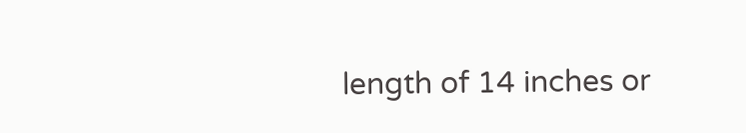length of 14 inches or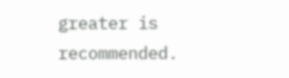greater is recommended.